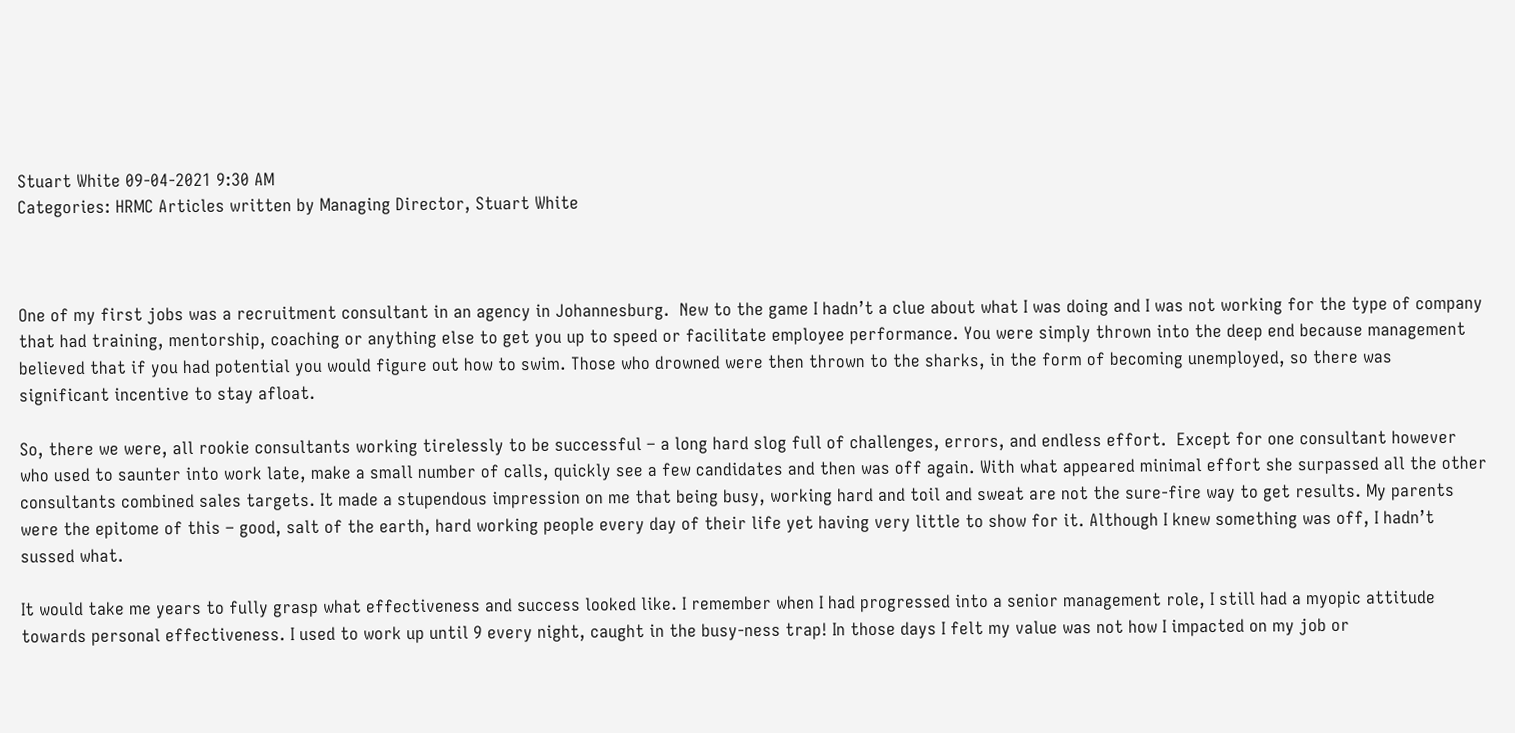Stuart White 09-04-2021 9:30 AM
Categories: HRMC Articles written by Managing Director, Stuart White



One of my first jobs was a recruitment consultant in an agency in Johannesburg.  New to the game I hadn’t a clue about what I was doing and I was not working for the type of company that had training, mentorship, coaching or anything else to get you up to speed or facilitate employee performance. You were simply thrown into the deep end because management believed that if you had potential you would figure out how to swim. Those who drowned were then thrown to the sharks, in the form of becoming unemployed, so there was significant incentive to stay afloat.

So, there we were, all rookie consultants working tirelessly to be successful – a long hard slog full of challenges, errors, and endless effort.  Except for one consultant however who used to saunter into work late, make a small number of calls, quickly see a few candidates and then was off again. With what appeared minimal effort she surpassed all the other consultants combined sales targets. It made a stupendous impression on me that being busy, working hard and toil and sweat are not the sure-fire way to get results. My parents were the epitome of this – good, salt of the earth, hard working people every day of their life yet having very little to show for it. Although I knew something was off, I hadn’t sussed what.

It would take me years to fully grasp what effectiveness and success looked like. I remember when I had progressed into a senior management role, I still had a myopic attitude towards personal effectiveness. I used to work up until 9 every night, caught in the busy-ness trap! In those days I felt my value was not how I impacted on my job or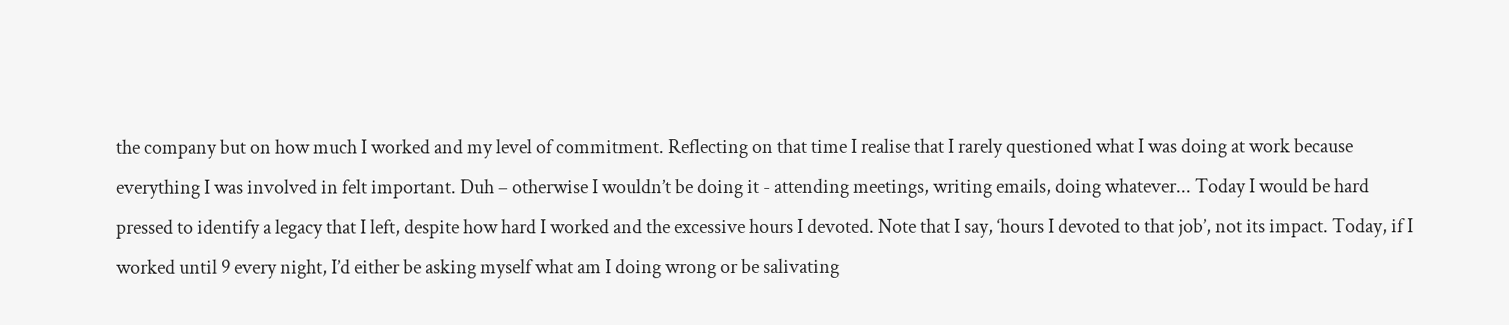the company but on how much I worked and my level of commitment. Reflecting on that time I realise that I rarely questioned what I was doing at work because everything I was involved in felt important. Duh – otherwise I wouldn’t be doing it - attending meetings, writing emails, doing whatever... Today I would be hard pressed to identify a legacy that I left, despite how hard I worked and the excessive hours I devoted. Note that I say, ‘hours I devoted to that job’, not its impact. Today, if I worked until 9 every night, I’d either be asking myself what am I doing wrong or be salivating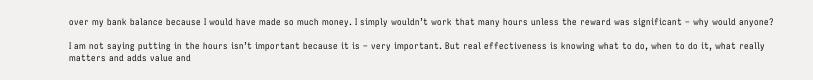over my bank balance because I would have made so much money. I simply wouldn’t work that many hours unless the reward was significant – why would anyone?

I am not saying putting in the hours isn’t important because it is – very important. But real effectiveness is knowing what to do, when to do it, what really matters and adds value and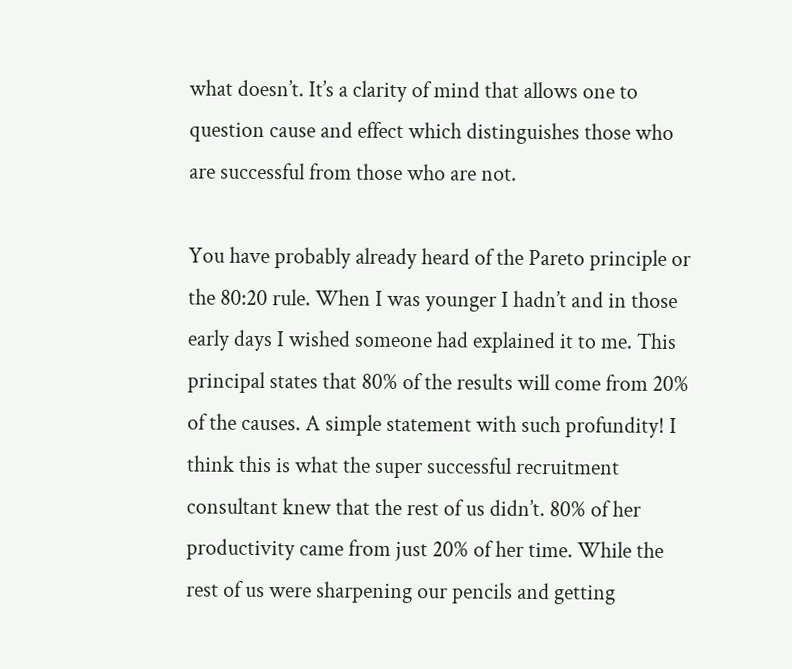what doesn’t. It’s a clarity of mind that allows one to question cause and effect which distinguishes those who are successful from those who are not.

You have probably already heard of the Pareto principle or the 80:20 rule. When I was younger I hadn’t and in those early days I wished someone had explained it to me. This principal states that 80% of the results will come from 20% of the causes. A simple statement with such profundity! I think this is what the super successful recruitment consultant knew that the rest of us didn’t. 80% of her productivity came from just 20% of her time. While the rest of us were sharpening our pencils and getting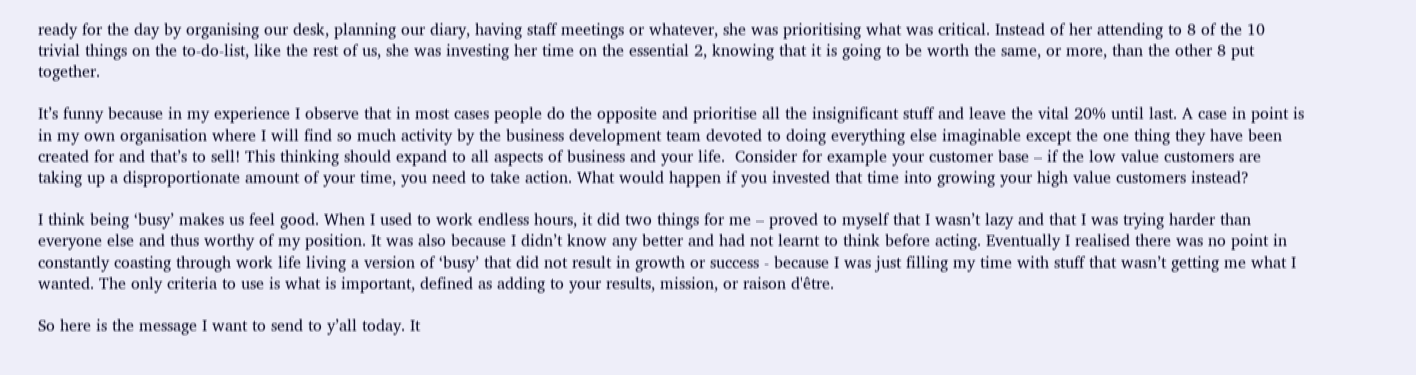ready for the day by organising our desk, planning our diary, having staff meetings or whatever, she was prioritising what was critical. Instead of her attending to 8 of the 10 trivial things on the to-do-list, like the rest of us, she was investing her time on the essential 2, knowing that it is going to be worth the same, or more, than the other 8 put together.

It’s funny because in my experience I observe that in most cases people do the opposite and prioritise all the insignificant stuff and leave the vital 20% until last. A case in point is in my own organisation where I will find so much activity by the business development team devoted to doing everything else imaginable except the one thing they have been created for and that’s to sell! This thinking should expand to all aspects of business and your life.  Consider for example your customer base – if the low value customers are taking up a disproportionate amount of your time, you need to take action. What would happen if you invested that time into growing your high value customers instead?

I think being ‘busy’ makes us feel good. When I used to work endless hours, it did two things for me – proved to myself that I wasn’t lazy and that I was trying harder than everyone else and thus worthy of my position. It was also because I didn’t know any better and had not learnt to think before acting. Eventually I realised there was no point in constantly coasting through work life living a version of ‘busy’ that did not result in growth or success - because I was just filling my time with stuff that wasn’t getting me what I wanted. The only criteria to use is what is important, defined as adding to your results, mission, or raison d'être.

So here is the message I want to send to y’all today. It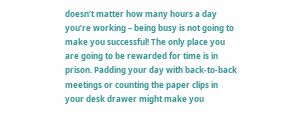doesn’t matter how many hours a day you’re working – being busy is not going to make you successful! The only place you are going to be rewarded for time is in prison. Padding your day with back-to-back meetings or counting the paper clips in your desk drawer might make you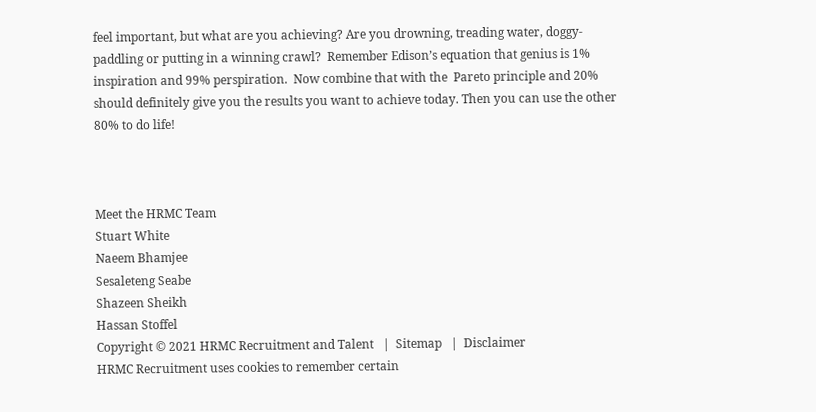feel important, but what are you achieving? Are you drowning, treading water, doggy-paddling or putting in a winning crawl?  Remember Edison’s equation that genius is 1% inspiration and 99% perspiration.  Now combine that with the  Pareto principle and 20% should definitely give you the results you want to achieve today. Then you can use the other 80% to do life!



Meet the HRMC Team
Stuart White
Naeem Bhamjee
Sesaleteng Seabe
Shazeen Sheikh
Hassan Stoffel
Copyright © 2021 HRMC Recruitment and Talent   |  Sitemap   |  Disclaimer
HRMC Recruitment uses cookies to remember certain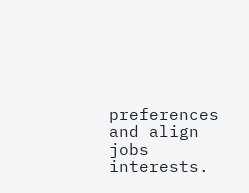preferences and align jobs interests.